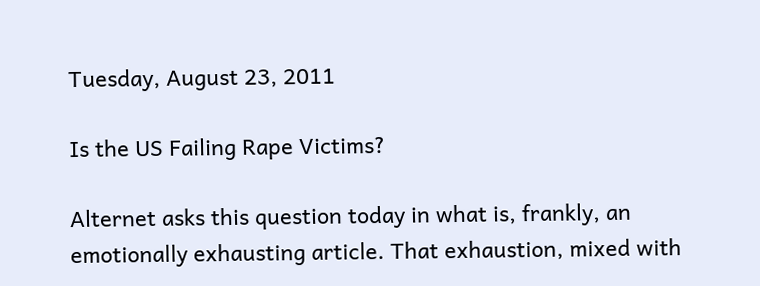Tuesday, August 23, 2011

Is the US Failing Rape Victims?

Alternet asks this question today in what is, frankly, an emotionally exhausting article. That exhaustion, mixed with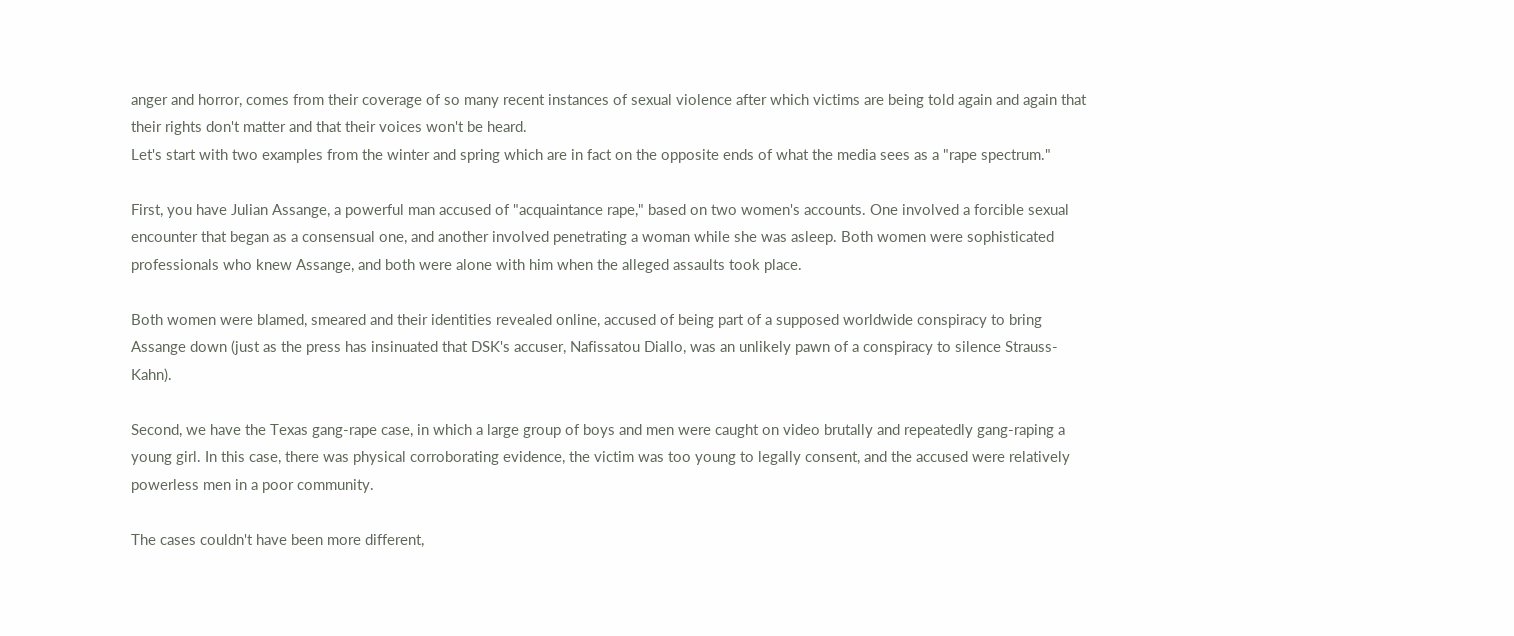anger and horror, comes from their coverage of so many recent instances of sexual violence after which victims are being told again and again that their rights don't matter and that their voices won't be heard.
Let's start with two examples from the winter and spring which are in fact on the opposite ends of what the media sees as a "rape spectrum."

First, you have Julian Assange, a powerful man accused of "acquaintance rape," based on two women's accounts. One involved a forcible sexual encounter that began as a consensual one, and another involved penetrating a woman while she was asleep. Both women were sophisticated professionals who knew Assange, and both were alone with him when the alleged assaults took place.

Both women were blamed, smeared and their identities revealed online, accused of being part of a supposed worldwide conspiracy to bring Assange down (just as the press has insinuated that DSK's accuser, Nafissatou Diallo, was an unlikely pawn of a conspiracy to silence Strauss-Kahn).

Second, we have the Texas gang-rape case, in which a large group of boys and men were caught on video brutally and repeatedly gang-raping a young girl. In this case, there was physical corroborating evidence, the victim was too young to legally consent, and the accused were relatively powerless men in a poor community.

The cases couldn't have been more different,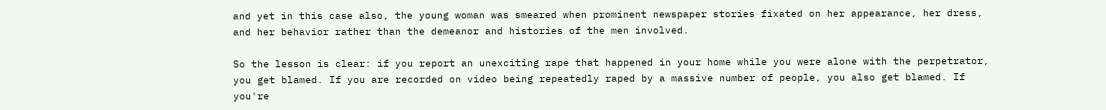and yet in this case also, the young woman was smeared when prominent newspaper stories fixated on her appearance, her dress, and her behavior rather than the demeanor and histories of the men involved.

So the lesson is clear: if you report an unexciting rape that happened in your home while you were alone with the perpetrator, you get blamed. If you are recorded on video being repeatedly raped by a massive number of people, you also get blamed. If you're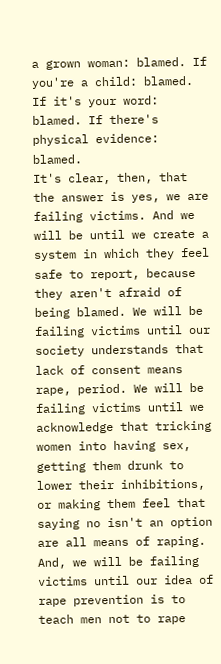a grown woman: blamed. If you're a child: blamed. If it's your word: blamed. If there's physical evidence: blamed.
It's clear, then, that the answer is yes, we are failing victims. And we will be until we create a system in which they feel safe to report, because they aren't afraid of being blamed. We will be failing victims until our society understands that lack of consent means rape, period. We will be failing victims until we acknowledge that tricking women into having sex, getting them drunk to lower their inhibitions, or making them feel that saying no isn't an option are all means of raping. And, we will be failing victims until our idea of rape prevention is to teach men not to rape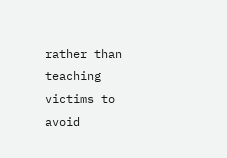rather than teaching victims to avoid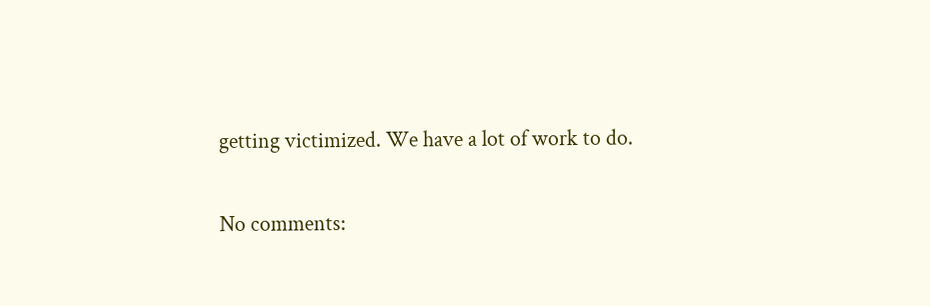getting victimized. We have a lot of work to do.

No comments: